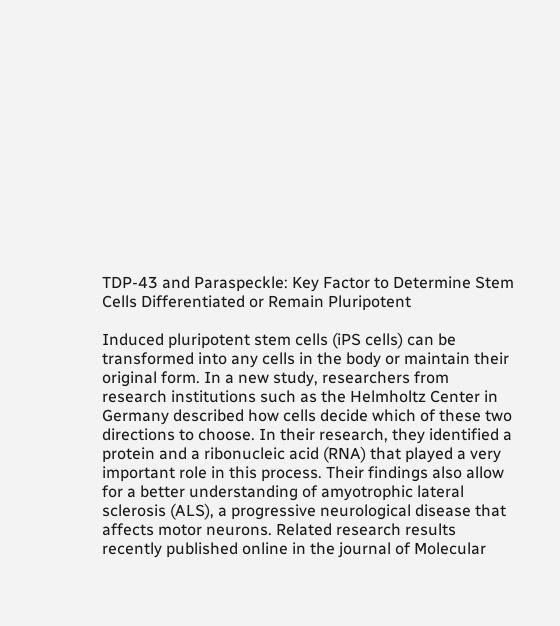TDP-43 and Paraspeckle: Key Factor to Determine Stem Cells Differentiated or Remain Pluripotent

Induced pluripotent stem cells (iPS cells) can be transformed into any cells in the body or maintain their original form. In a new study, researchers from research institutions such as the Helmholtz Center in Germany described how cells decide which of these two directions to choose. In their research, they identified a protein and a ribonucleic acid (RNA) that played a very important role in this process. Their findings also allow for a better understanding of amyotrophic lateral sclerosis (ALS), a progressive neurological disease that affects motor neurons. Related research results recently published online in the journal of Molecular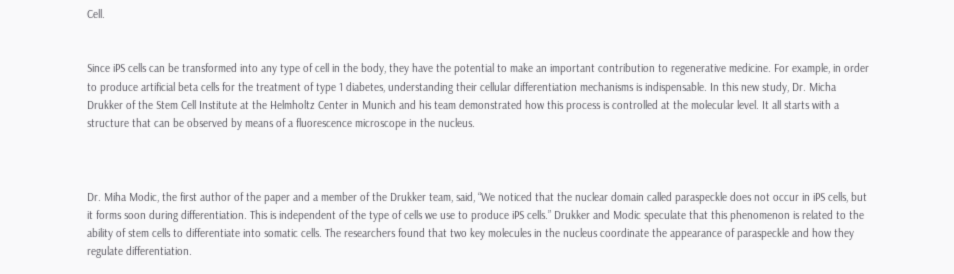Cell.


Since iPS cells can be transformed into any type of cell in the body, they have the potential to make an important contribution to regenerative medicine. For example, in order to produce artificial beta cells for the treatment of type 1 diabetes, understanding their cellular differentiation mechanisms is indispensable. In this new study, Dr. Micha Drukker of the Stem Cell Institute at the Helmholtz Center in Munich and his team demonstrated how this process is controlled at the molecular level. It all starts with a structure that can be observed by means of a fluorescence microscope in the nucleus.



Dr. Miha Modic, the first author of the paper and a member of the Drukker team, said, “We noticed that the nuclear domain called paraspeckle does not occur in iPS cells, but it forms soon during differentiation. This is independent of the type of cells we use to produce iPS cells.” Drukker and Modic speculate that this phenomenon is related to the ability of stem cells to differentiate into somatic cells. The researchers found that two key molecules in the nucleus coordinate the appearance of paraspeckle and how they regulate differentiation.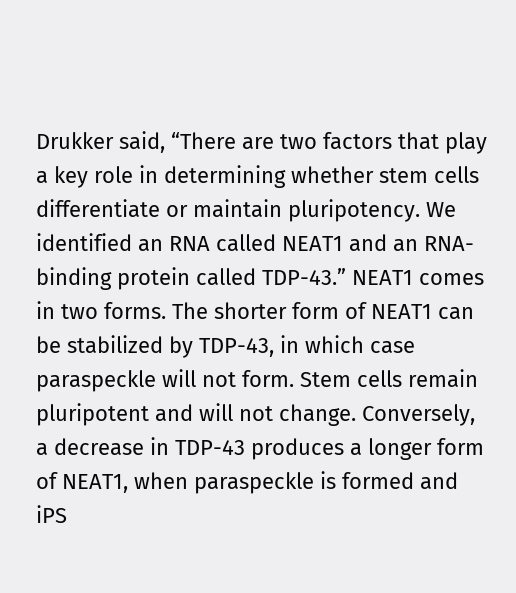Drukker said, “There are two factors that play a key role in determining whether stem cells differentiate or maintain pluripotency. We identified an RNA called NEAT1 and an RNA-binding protein called TDP-43.” NEAT1 comes in two forms. The shorter form of NEAT1 can be stabilized by TDP-43, in which case paraspeckle will not form. Stem cells remain pluripotent and will not change. Conversely, a decrease in TDP-43 produces a longer form of NEAT1, when paraspeckle is formed and iPS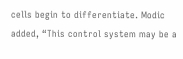cells begin to differentiate. Modic added, “This control system may be a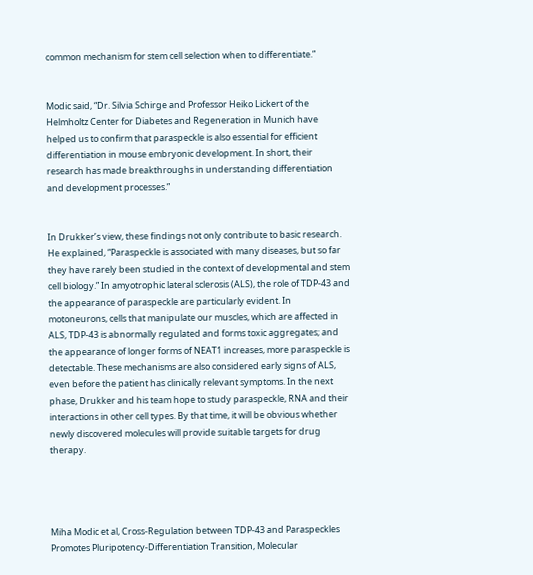common mechanism for stem cell selection when to differentiate.”


Modic said, “Dr. Silvia Schirge and Professor Heiko Lickert of the Helmholtz Center for Diabetes and Regeneration in Munich have helped us to confirm that paraspeckle is also essential for efficient differentiation in mouse embryonic development. In short, their research has made breakthroughs in understanding differentiation and development processes.”


In Drukker’s view, these findings not only contribute to basic research. He explained, “Paraspeckle is associated with many diseases, but so far they have rarely been studied in the context of developmental and stem cell biology.” In amyotrophic lateral sclerosis (ALS), the role of TDP-43 and the appearance of paraspeckle are particularly evident. In motoneurons, cells that manipulate our muscles, which are affected in ALS, TDP-43 is abnormally regulated and forms toxic aggregates; and the appearance of longer forms of NEAT1 increases, more paraspeckle is detectable. These mechanisms are also considered early signs of ALS, even before the patient has clinically relevant symptoms. In the next phase, Drukker and his team hope to study paraspeckle, RNA and their interactions in other cell types. By that time, it will be obvious whether newly discovered molecules will provide suitable targets for drug therapy.




Miha Modic et al, Cross-Regulation between TDP-43 and Paraspeckles Promotes Pluripotency-Differentiation Transition, Molecular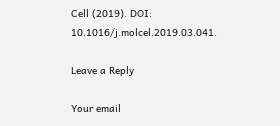Cell (2019). DOI: 10.1016/j.molcel.2019.03.041.

Leave a Reply

Your email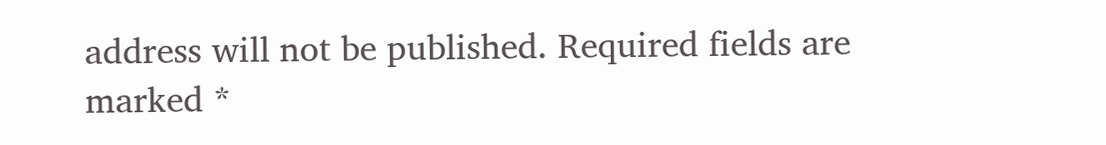address will not be published. Required fields are marked *